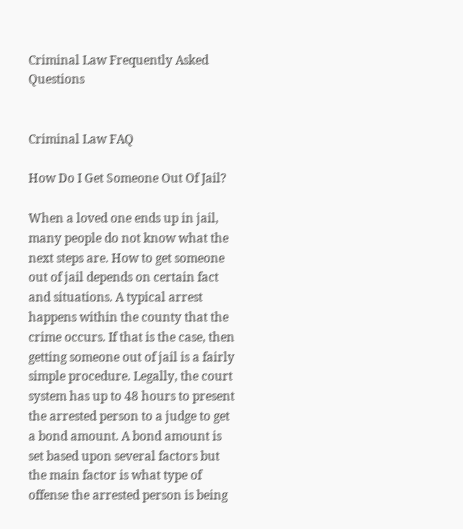Criminal Law Frequently Asked Questions


Criminal Law FAQ

How Do I Get Someone Out Of Jail?

When a loved one ends up in jail, many people do not know what the next steps are. How to get someone out of jail depends on certain fact and situations. A typical arrest happens within the county that the crime occurs. If that is the case, then getting someone out of jail is a fairly simple procedure. Legally, the court system has up to 48 hours to present the arrested person to a judge to get a bond amount. A bond amount is set based upon several factors but the main factor is what type of offense the arrested person is being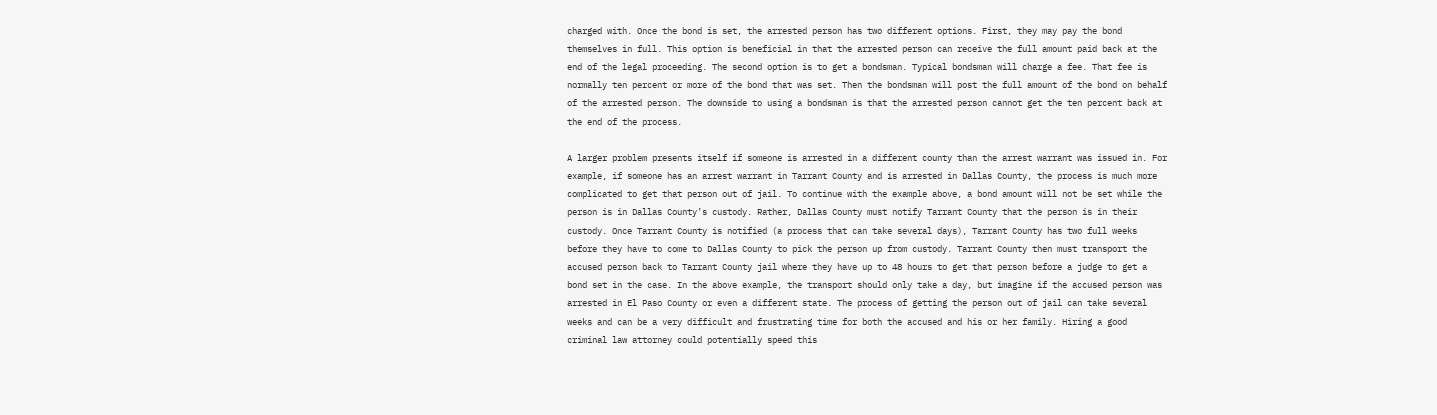charged with. Once the bond is set, the arrested person has two different options. First, they may pay the bond themselves in full. This option is beneficial in that the arrested person can receive the full amount paid back at the end of the legal proceeding. The second option is to get a bondsman. Typical bondsman will charge a fee. That fee is normally ten percent or more of the bond that was set. Then the bondsman will post the full amount of the bond on behalf of the arrested person. The downside to using a bondsman is that the arrested person cannot get the ten percent back at the end of the process.

A larger problem presents itself if someone is arrested in a different county than the arrest warrant was issued in. For example, if someone has an arrest warrant in Tarrant County and is arrested in Dallas County, the process is much more complicated to get that person out of jail. To continue with the example above, a bond amount will not be set while the person is in Dallas County’s custody. Rather, Dallas County must notify Tarrant County that the person is in their custody. Once Tarrant County is notified (a process that can take several days), Tarrant County has two full weeks before they have to come to Dallas County to pick the person up from custody. Tarrant County then must transport the accused person back to Tarrant County jail where they have up to 48 hours to get that person before a judge to get a bond set in the case. In the above example, the transport should only take a day, but imagine if the accused person was arrested in El Paso County or even a different state. The process of getting the person out of jail can take several weeks and can be a very difficult and frustrating time for both the accused and his or her family. Hiring a good criminal law attorney could potentially speed this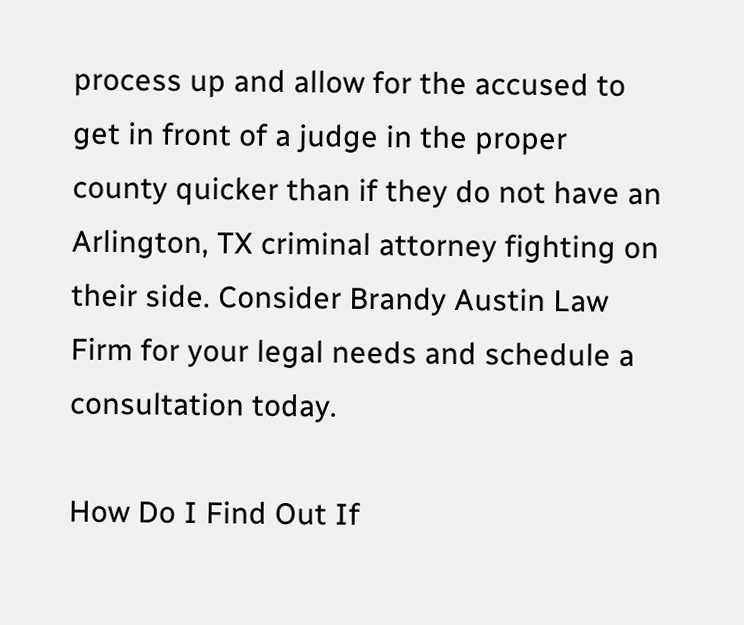process up and allow for the accused to get in front of a judge in the proper county quicker than if they do not have an Arlington, TX criminal attorney fighting on their side. Consider Brandy Austin Law Firm for your legal needs and schedule a consultation today.

How Do I Find Out If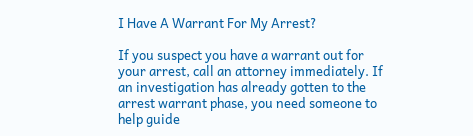I Have A Warrant For My Arrest?

If you suspect you have a warrant out for your arrest, call an attorney immediately. If an investigation has already gotten to the arrest warrant phase, you need someone to help guide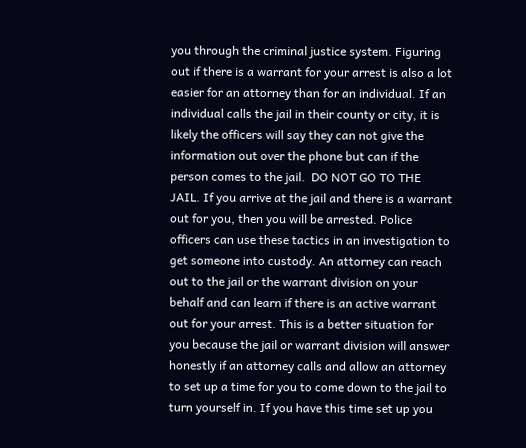you through the criminal justice system. Figuring out if there is a warrant for your arrest is also a lot easier for an attorney than for an individual. If an individual calls the jail in their county or city, it is likely the officers will say they can not give the information out over the phone but can if the person comes to the jail.  DO NOT GO TO THE JAIL. If you arrive at the jail and there is a warrant out for you, then you will be arrested. Police officers can use these tactics in an investigation to get someone into custody. An attorney can reach out to the jail or the warrant division on your behalf and can learn if there is an active warrant out for your arrest. This is a better situation for you because the jail or warrant division will answer honestly if an attorney calls and allow an attorney to set up a time for you to come down to the jail to turn yourself in. If you have this time set up you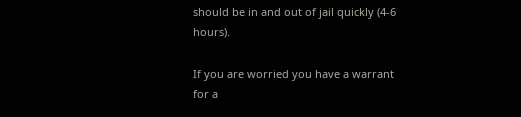should be in and out of jail quickly (4-6 hours).

If you are worried you have a warrant for a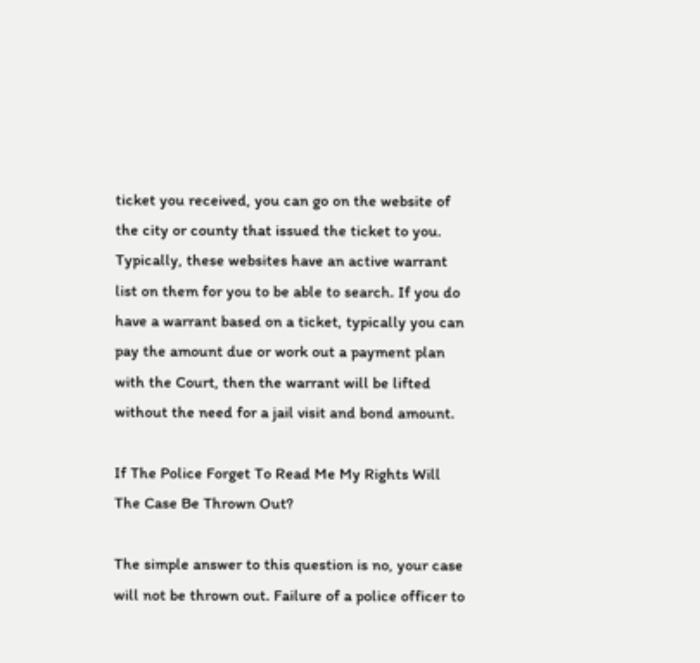ticket you received, you can go on the website of the city or county that issued the ticket to you. Typically, these websites have an active warrant list on them for you to be able to search. If you do have a warrant based on a ticket, typically you can pay the amount due or work out a payment plan with the Court, then the warrant will be lifted without the need for a jail visit and bond amount.

If The Police Forget To Read Me My Rights Will The Case Be Thrown Out?

The simple answer to this question is no, your case will not be thrown out. Failure of a police officer to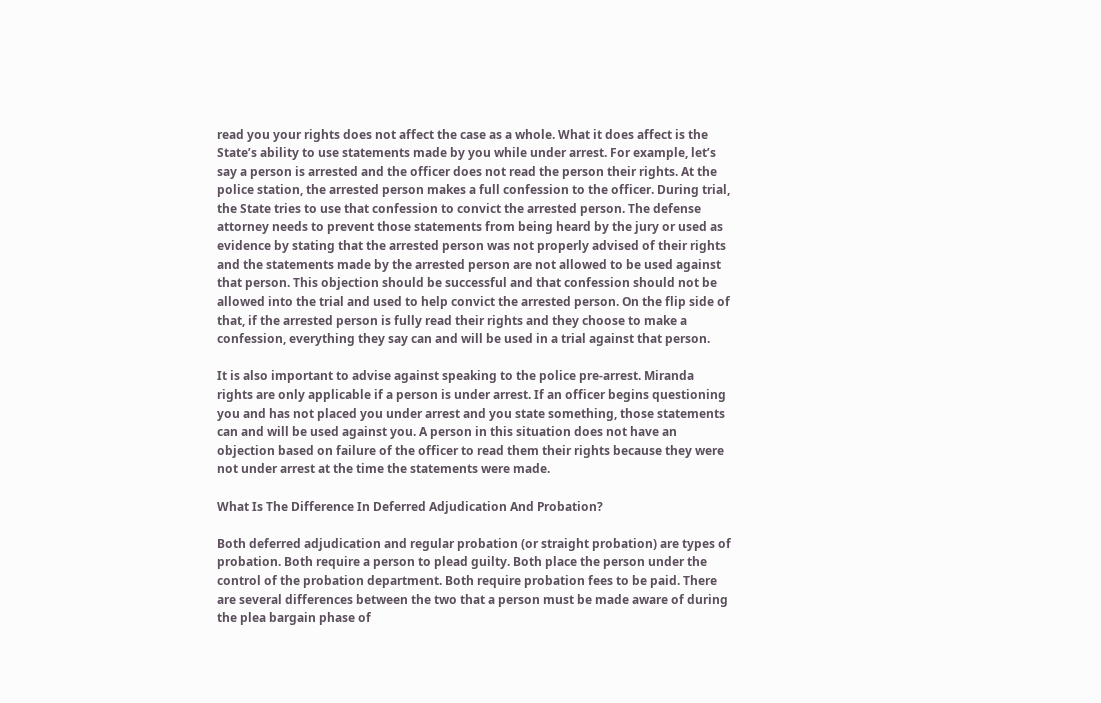read you your rights does not affect the case as a whole. What it does affect is the State’s ability to use statements made by you while under arrest. For example, let’s say a person is arrested and the officer does not read the person their rights. At the police station, the arrested person makes a full confession to the officer. During trial, the State tries to use that confession to convict the arrested person. The defense attorney needs to prevent those statements from being heard by the jury or used as evidence by stating that the arrested person was not properly advised of their rights and the statements made by the arrested person are not allowed to be used against that person. This objection should be successful and that confession should not be allowed into the trial and used to help convict the arrested person. On the flip side of that, if the arrested person is fully read their rights and they choose to make a confession, everything they say can and will be used in a trial against that person.

It is also important to advise against speaking to the police pre-arrest. Miranda rights are only applicable if a person is under arrest. If an officer begins questioning you and has not placed you under arrest and you state something, those statements can and will be used against you. A person in this situation does not have an objection based on failure of the officer to read them their rights because they were not under arrest at the time the statements were made.

What Is The Difference In Deferred Adjudication And Probation?

Both deferred adjudication and regular probation (or straight probation) are types of probation. Both require a person to plead guilty. Both place the person under the control of the probation department. Both require probation fees to be paid. There are several differences between the two that a person must be made aware of during the plea bargain phase of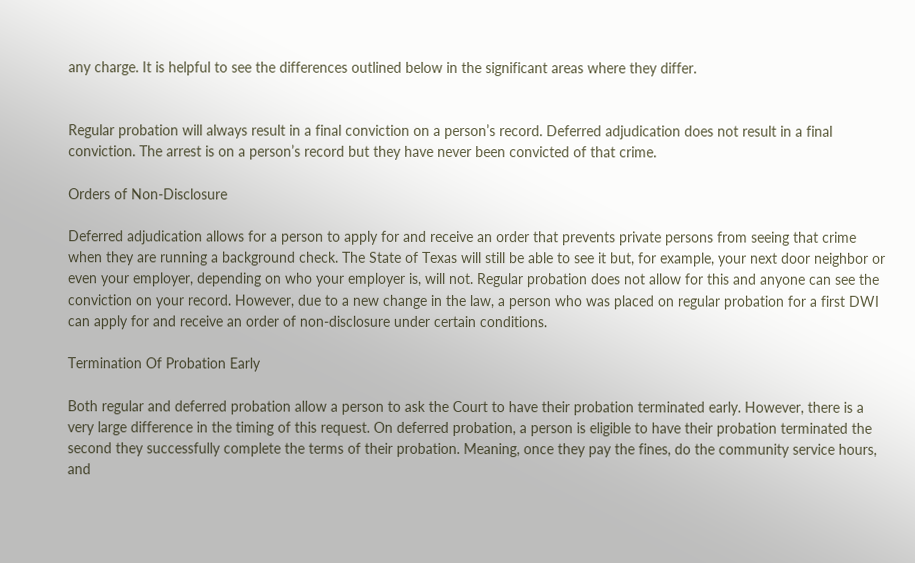any charge. It is helpful to see the differences outlined below in the significant areas where they differ.


Regular probation will always result in a final conviction on a person’s record. Deferred adjudication does not result in a final conviction. The arrest is on a person’s record but they have never been convicted of that crime.

Orders of Non-Disclosure

Deferred adjudication allows for a person to apply for and receive an order that prevents private persons from seeing that crime when they are running a background check. The State of Texas will still be able to see it but, for example, your next door neighbor or even your employer, depending on who your employer is, will not. Regular probation does not allow for this and anyone can see the conviction on your record. However, due to a new change in the law, a person who was placed on regular probation for a first DWI can apply for and receive an order of non-disclosure under certain conditions.

Termination Of Probation Early

Both regular and deferred probation allow a person to ask the Court to have their probation terminated early. However, there is a very large difference in the timing of this request. On deferred probation, a person is eligible to have their probation terminated the second they successfully complete the terms of their probation. Meaning, once they pay the fines, do the community service hours, and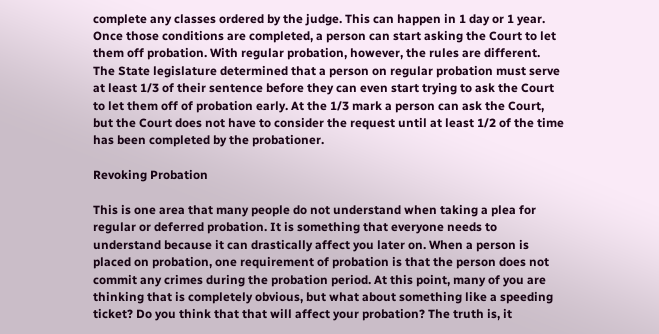complete any classes ordered by the judge. This can happen in 1 day or 1 year. Once those conditions are completed, a person can start asking the Court to let them off probation. With regular probation, however, the rules are different. The State legislature determined that a person on regular probation must serve at least 1/3 of their sentence before they can even start trying to ask the Court to let them off of probation early. At the 1/3 mark a person can ask the Court, but the Court does not have to consider the request until at least 1/2 of the time has been completed by the probationer.

Revoking Probation

This is one area that many people do not understand when taking a plea for regular or deferred probation. It is something that everyone needs to understand because it can drastically affect you later on. When a person is placed on probation, one requirement of probation is that the person does not commit any crimes during the probation period. At this point, many of you are thinking that is completely obvious, but what about something like a speeding ticket? Do you think that that will affect your probation? The truth is, it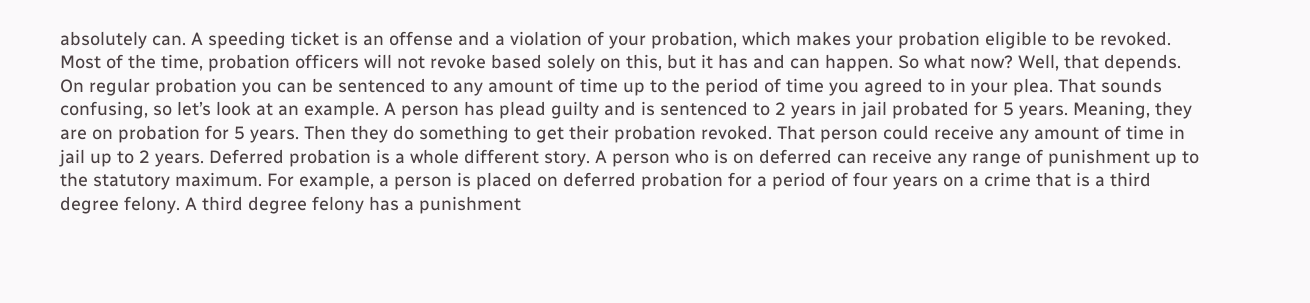absolutely can. A speeding ticket is an offense and a violation of your probation, which makes your probation eligible to be revoked. Most of the time, probation officers will not revoke based solely on this, but it has and can happen. So what now? Well, that depends. On regular probation you can be sentenced to any amount of time up to the period of time you agreed to in your plea. That sounds confusing, so let’s look at an example. A person has plead guilty and is sentenced to 2 years in jail probated for 5 years. Meaning, they are on probation for 5 years. Then they do something to get their probation revoked. That person could receive any amount of time in jail up to 2 years. Deferred probation is a whole different story. A person who is on deferred can receive any range of punishment up to the statutory maximum. For example, a person is placed on deferred probation for a period of four years on a crime that is a third degree felony. A third degree felony has a punishment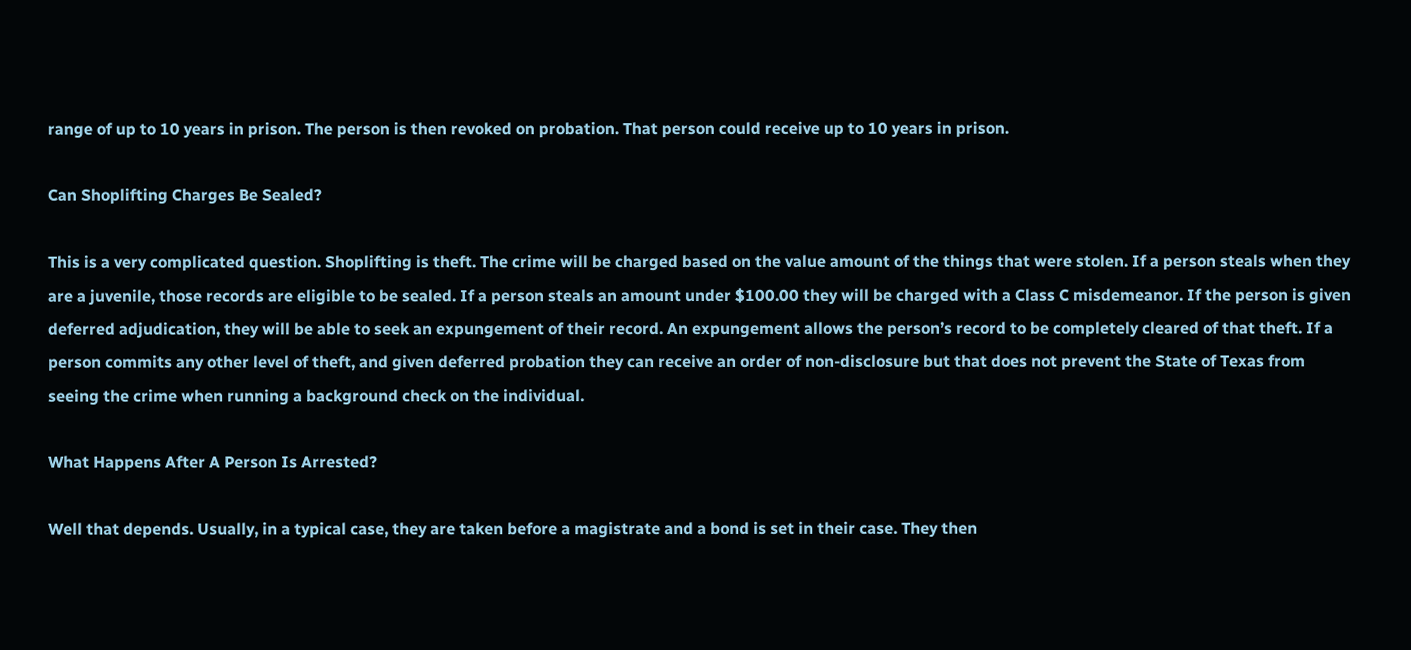range of up to 10 years in prison. The person is then revoked on probation. That person could receive up to 10 years in prison.

Can Shoplifting Charges Be Sealed?

This is a very complicated question. Shoplifting is theft. The crime will be charged based on the value amount of the things that were stolen. If a person steals when they are a juvenile, those records are eligible to be sealed. If a person steals an amount under $100.00 they will be charged with a Class C misdemeanor. If the person is given deferred adjudication, they will be able to seek an expungement of their record. An expungement allows the person’s record to be completely cleared of that theft. If a person commits any other level of theft, and given deferred probation they can receive an order of non-disclosure but that does not prevent the State of Texas from seeing the crime when running a background check on the individual.

What Happens After A Person Is Arrested?

Well that depends. Usually, in a typical case, they are taken before a magistrate and a bond is set in their case. They then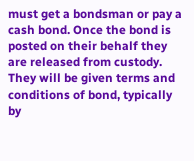must get a bondsman or pay a cash bond. Once the bond is posted on their behalf they are released from custody. They will be given terms and conditions of bond, typically by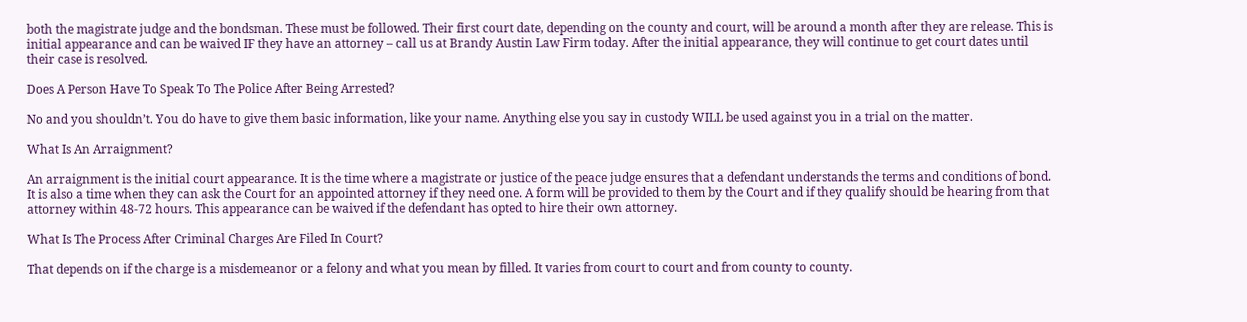both the magistrate judge and the bondsman. These must be followed. Their first court date, depending on the county and court, will be around a month after they are release. This is initial appearance and can be waived IF they have an attorney – call us at Brandy Austin Law Firm today. After the initial appearance, they will continue to get court dates until their case is resolved.

Does A Person Have To Speak To The Police After Being Arrested?

No and you shouldn’t. You do have to give them basic information, like your name. Anything else you say in custody WILL be used against you in a trial on the matter.

What Is An Arraignment?

An arraignment is the initial court appearance. It is the time where a magistrate or justice of the peace judge ensures that a defendant understands the terms and conditions of bond. It is also a time when they can ask the Court for an appointed attorney if they need one. A form will be provided to them by the Court and if they qualify should be hearing from that attorney within 48-72 hours. This appearance can be waived if the defendant has opted to hire their own attorney.

What Is The Process After Criminal Charges Are Filed In Court?

That depends on if the charge is a misdemeanor or a felony and what you mean by filled. It varies from court to court and from county to county.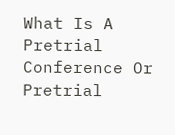What Is A Pretrial Conference Or Pretrial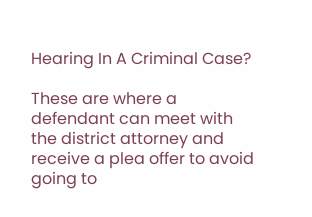Hearing In A Criminal Case?

These are where a defendant can meet with the district attorney and receive a plea offer to avoid going to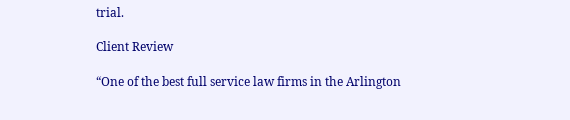trial.

Client Review

“One of the best full service law firms in the Arlington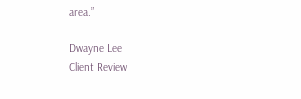area.”

Dwayne Lee
Client Review